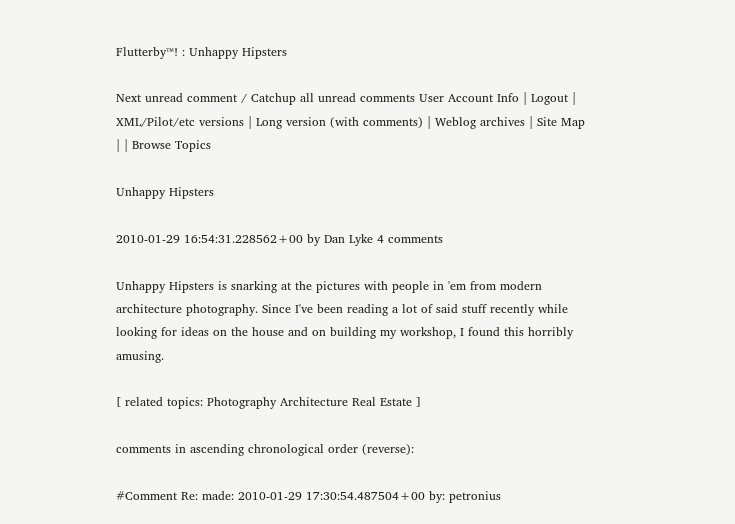Flutterby™! : Unhappy Hipsters

Next unread comment / Catchup all unread comments User Account Info | Logout | XML/Pilot/etc versions | Long version (with comments) | Weblog archives | Site Map | | Browse Topics

Unhappy Hipsters

2010-01-29 16:54:31.228562+00 by Dan Lyke 4 comments

Unhappy Hipsters is snarking at the pictures with people in 'em from modern architecture photography. Since I've been reading a lot of said stuff recently while looking for ideas on the house and on building my workshop, I found this horribly amusing.

[ related topics: Photography Architecture Real Estate ]

comments in ascending chronological order (reverse):

#Comment Re: made: 2010-01-29 17:30:54.487504+00 by: petronius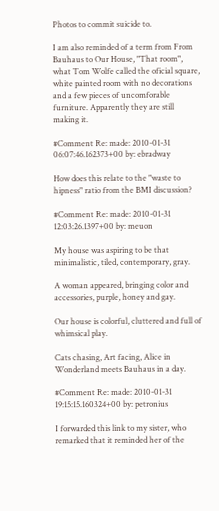Photos to commit suicide to.

I am also reminded of a term from From Bauhaus to Our House, "That room", what Tom Wolfe called the oficial square, white painted room with no decorations and a few pieces of uncomforable furniture. Apparently they are still making it.

#Comment Re: made: 2010-01-31 06:07:46.162373+00 by: ebradway

How does this relate to the "waste to hipness" ratio from the BMI discussion?

#Comment Re: made: 2010-01-31 12:03:26.1397+00 by: meuon

My house was aspiring to be that minimalistic, tiled, contemporary, gray.

A woman appeared, bringing color and accessories, purple, honey and gay.

Our house is colorful, cluttered and full of whimsical play.

Cats chasing, Art facing, Alice in Wonderland meets Bauhaus in a day.

#Comment Re: made: 2010-01-31 19:15:15.160324+00 by: petronius

I forwarded this link to my sister, who remarked that it reminded her of the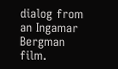dialog from an Ingamar Bergman film.